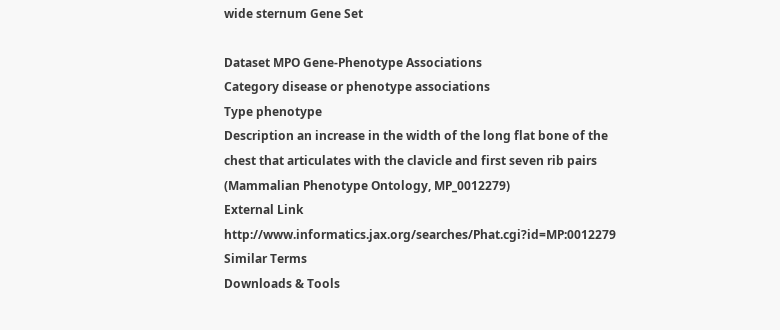wide sternum Gene Set

Dataset MPO Gene-Phenotype Associations
Category disease or phenotype associations
Type phenotype
Description an increase in the width of the long flat bone of the chest that articulates with the clavicle and first seven rib pairs (Mammalian Phenotype Ontology, MP_0012279)
External Link http://www.informatics.jax.org/searches/Phat.cgi?id=MP:0012279
Similar Terms
Downloads & Tools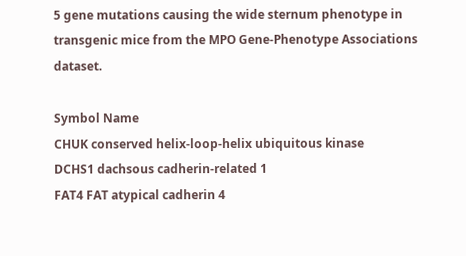5 gene mutations causing the wide sternum phenotype in transgenic mice from the MPO Gene-Phenotype Associations dataset.

Symbol Name
CHUK conserved helix-loop-helix ubiquitous kinase
DCHS1 dachsous cadherin-related 1
FAT4 FAT atypical cadherin 4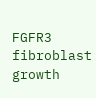FGFR3 fibroblast growth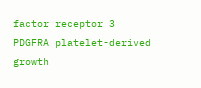factor receptor 3
PDGFRA platelet-derived growth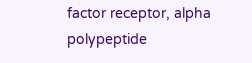factor receptor, alpha polypeptide